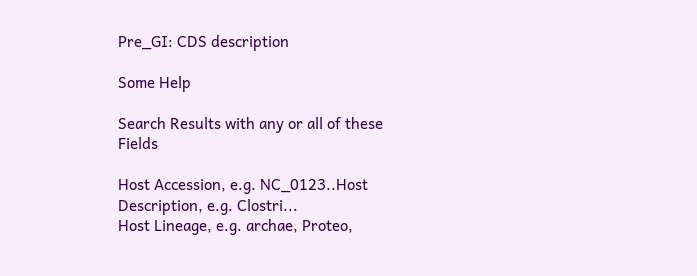Pre_GI: CDS description

Some Help

Search Results with any or all of these Fields

Host Accession, e.g. NC_0123..Host Description, e.g. Clostri...
Host Lineage, e.g. archae, Proteo,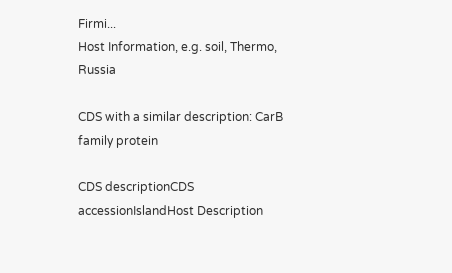Firmi...
Host Information, e.g. soil, Thermo, Russia

CDS with a similar description: CarB family protein

CDS descriptionCDS accessionIslandHost Description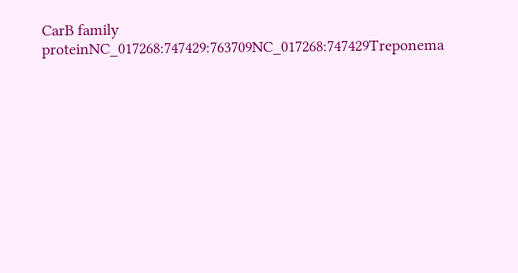CarB family proteinNC_017268:747429:763709NC_017268:747429Treponema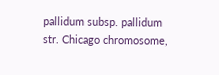pallidum subsp. pallidum str. Chicago chromosome,